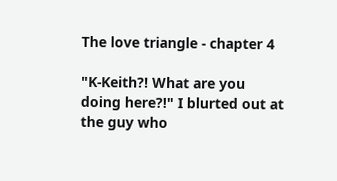The love triangle - chapter 4

"K-Keith?! What are you doing here?!" I blurted out at the guy who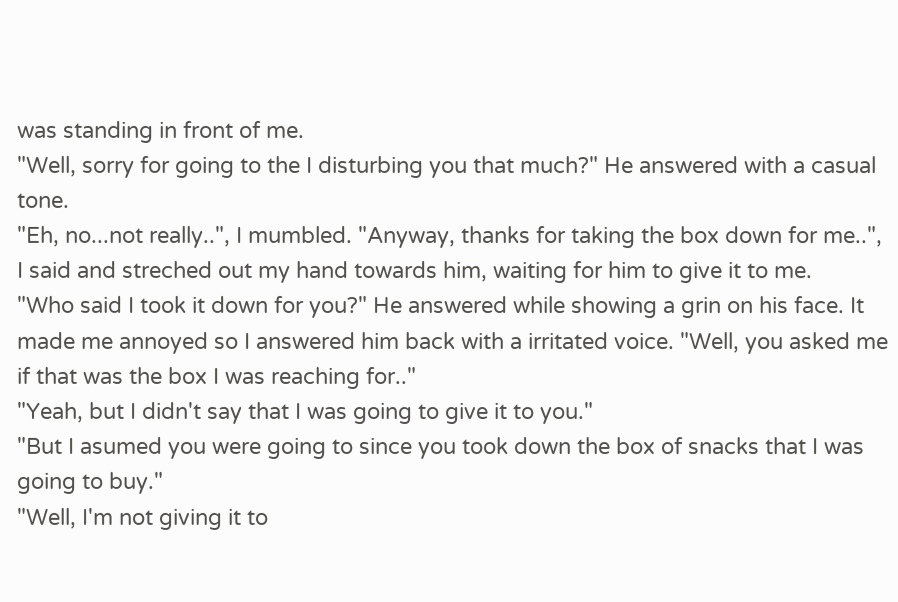was standing in front of me.
"Well, sorry for going to the I disturbing you that much?" He answered with a casual tone.
"Eh, no...not really..", I mumbled. "Anyway, thanks for taking the box down for me..", I said and streched out my hand towards him, waiting for him to give it to me.
"Who said I took it down for you?" He answered while showing a grin on his face. It made me annoyed so I answered him back with a irritated voice. "Well, you asked me if that was the box I was reaching for.."
"Yeah, but I didn't say that I was going to give it to you."
"But I asumed you were going to since you took down the box of snacks that I was going to buy."
"Well, I'm not giving it to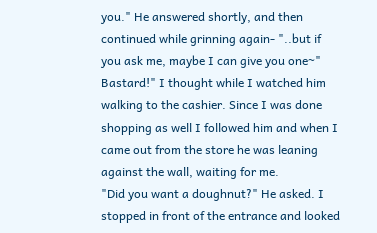you." He answered shortly, and then continued while grinning again- "..but if you ask me, maybe I can give you one~"
Bastard!" I thought while I watched him walking to the cashier. Since I was done shopping as well I followed him and when I came out from the store he was leaning against the wall, waiting for me.
"Did you want a doughnut?" He asked. I stopped in front of the entrance and looked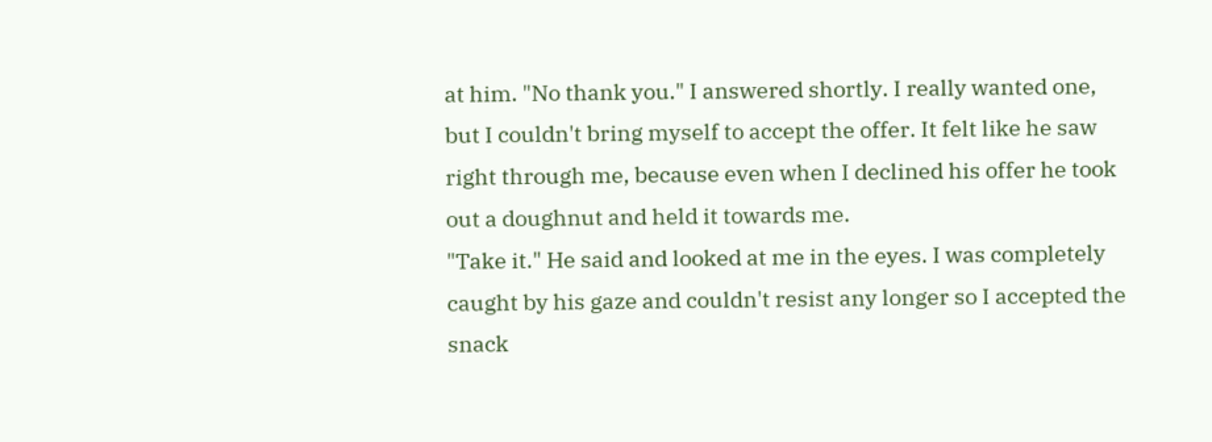at him. "No thank you." I answered shortly. I really wanted one, but I couldn't bring myself to accept the offer. It felt like he saw right through me, because even when I declined his offer he took out a doughnut and held it towards me.
"Take it." He said and looked at me in the eyes. I was completely caught by his gaze and couldn't resist any longer so I accepted the snack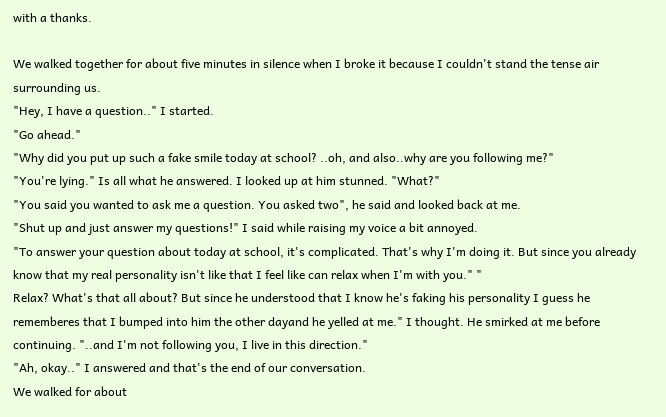with a thanks.

We walked together for about five minutes in silence when I broke it because I couldn't stand the tense air surrounding us.
"Hey, I have a question.." I started.
"Go ahead."
"Why did you put up such a fake smile today at school? ..oh, and also..why are you following me?"
"You're lying." Is all what he answered. I looked up at him stunned. "What?"
"You said you wanted to ask me a question. You asked two", he said and looked back at me.
"Shut up and just answer my questions!" I said while raising my voice a bit annoyed.
"To answer your question about today at school, it's complicated. That's why I'm doing it. But since you already know that my real personality isn't like that I feel like can relax when I'm with you." "
Relax? What's that all about? But since he understood that I know he's faking his personality I guess he rememberes that I bumped into him the other dayand he yelled at me." I thought. He smirked at me before continuing. "..and I'm not following you, I live in this direction."
"Ah, okay.." I answered and that's the end of our conversation.
We walked for about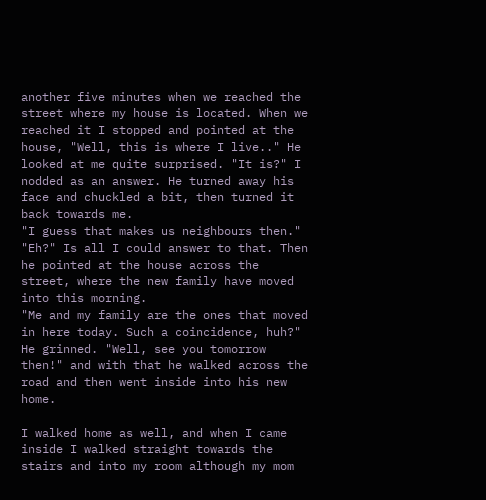another five minutes when we reached the street where my house is located. When we reached it I stopped and pointed at the house, "Well, this is where I live.." He looked at me quite surprised. "It is?" I nodded as an answer. He turned away his face and chuckled a bit, then turned it back towards me.
"I guess that makes us neighbours then."
"Eh?" Is all I could answer to that. Then he pointed at the house across the street, where the new family have moved into this morning.
"Me and my family are the ones that moved in here today. Such a coincidence, huh?" He grinned. "Well, see you tomorrow then!" and with that he walked across the road and then went inside into his new home.

I walked home as well, and when I came inside I walked straight towards the stairs and into my room although my mom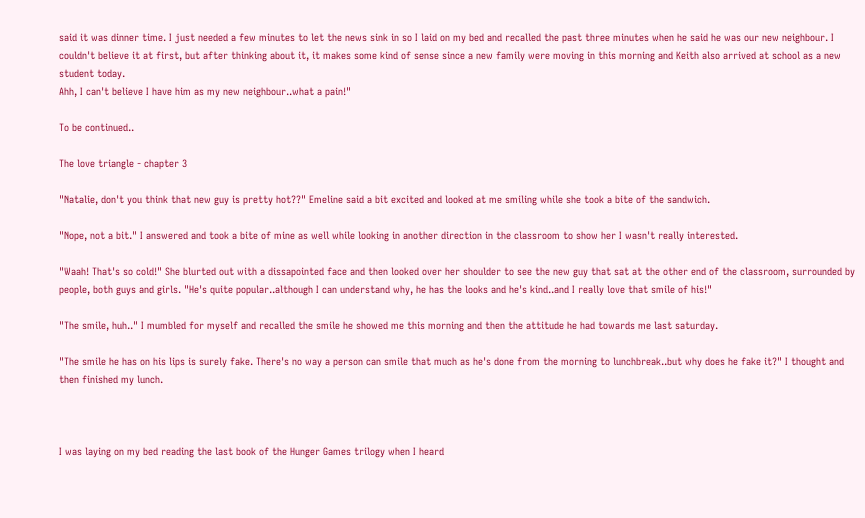said it was dinner time. I just needed a few minutes to let the news sink in so I laid on my bed and recalled the past three minutes when he said he was our new neighbour. I couldn't believe it at first, but after thinking about it, it makes some kind of sense since a new family were moving in this morning and Keith also arrived at school as a new student today.
Ahh, I can't believe I have him as my new neighbour..what a pain!"

To be continued..

The love triangle - chapter 3

"Natalie, don't you think that new guy is pretty hot??" Emeline said a bit excited and looked at me smiling while she took a bite of the sandwich.

"Nope, not a bit." I answered and took a bite of mine as well while looking in another direction in the classroom to show her I wasn't really interested.

"Waah! That's so cold!" She blurted out with a dissapointed face and then looked over her shoulder to see the new guy that sat at the other end of the classroom, surrounded by people, both guys and girls. "He's quite popular..although I can understand why, he has the looks and he's kind..and I really love that smile of his!"

"The smile, huh.." I mumbled for myself and recalled the smile he showed me this morning and then the attitude he had towards me last saturday.

"The smile he has on his lips is surely fake. There's no way a person can smile that much as he's done from the morning to lunchbreak..but why does he fake it?" I thought and then finished my lunch.



I was laying on my bed reading the last book of the Hunger Games trilogy when I heard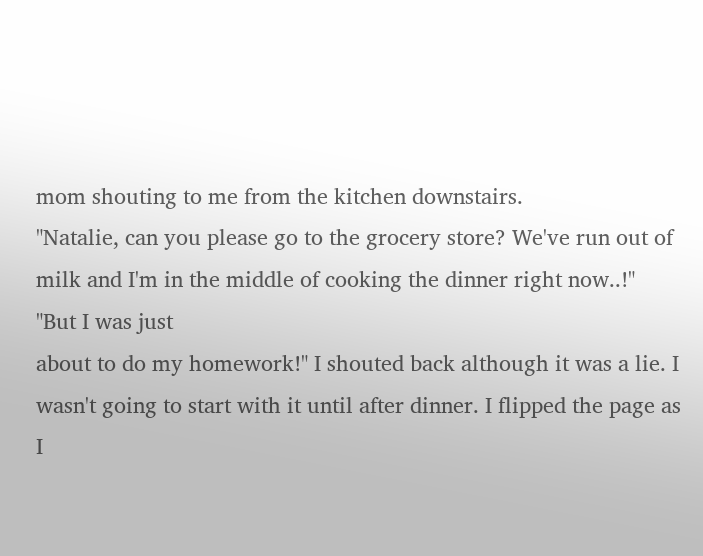mom shouting to me from the kitchen downstairs.
"Natalie, can you please go to the grocery store? We've run out of milk and I'm in the middle of cooking the dinner right now..!"
"But I was just
about to do my homework!" I shouted back although it was a lie. I wasn't going to start with it until after dinner. I flipped the page as I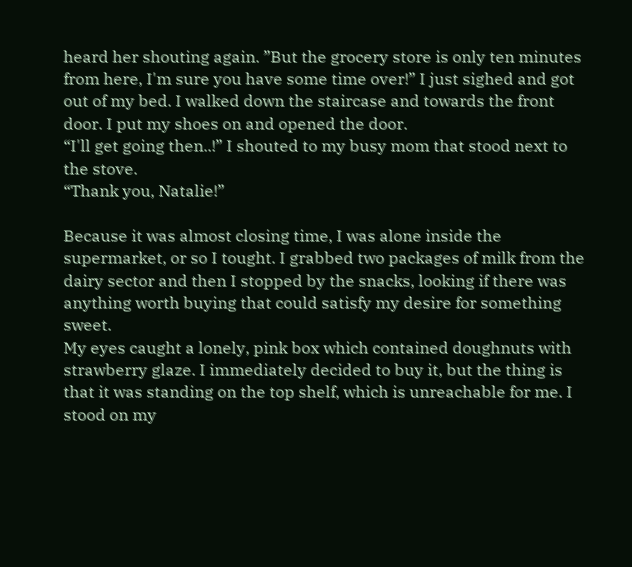heard her shouting again. ”But the grocery store is only ten minutes from here, I'm sure you have some time over!” I just sighed and got out of my bed. I walked down the staircase and towards the front door. I put my shoes on and opened the door.
“I'll get going then..!” I shouted to my busy mom that stood next to the stove.
“Thank you, Natalie!”

Because it was almost closing time, I was alone inside the supermarket, or so I tought. I grabbed two packages of milk from the dairy sector and then I stopped by the snacks, looking if there was anything worth buying that could satisfy my desire for something sweet.
My eyes caught a lonely, pink box which contained doughnuts with strawberry glaze. I immediately decided to buy it, but the thing is that it was standing on the top shelf, which is unreachable for me. I stood on my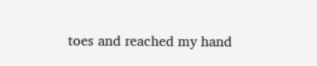toes and reached my hand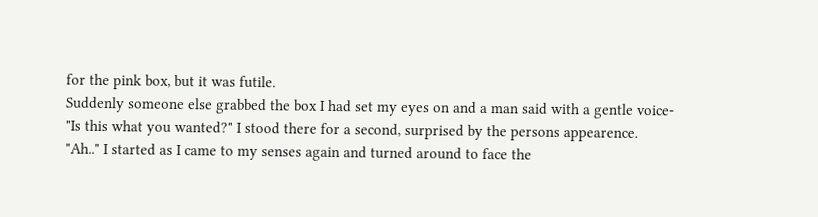for the pink box, but it was futile.
Suddenly someone else grabbed the box I had set my eyes on and a man said with a gentle voice-
"Is this what you wanted?" I stood there for a second, surprised by the persons appearence.
"Ah.." I started as I came to my senses again and turned around to face the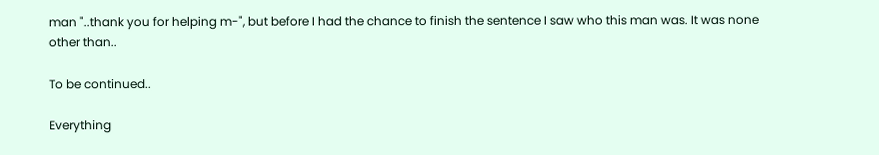man "..thank you for helping m-", but before I had the chance to finish the sentence I saw who this man was. It was none other than..

To be continued..

Everything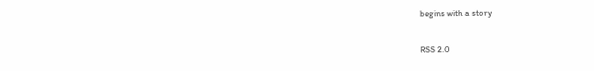begins with a story

RSS 2.0